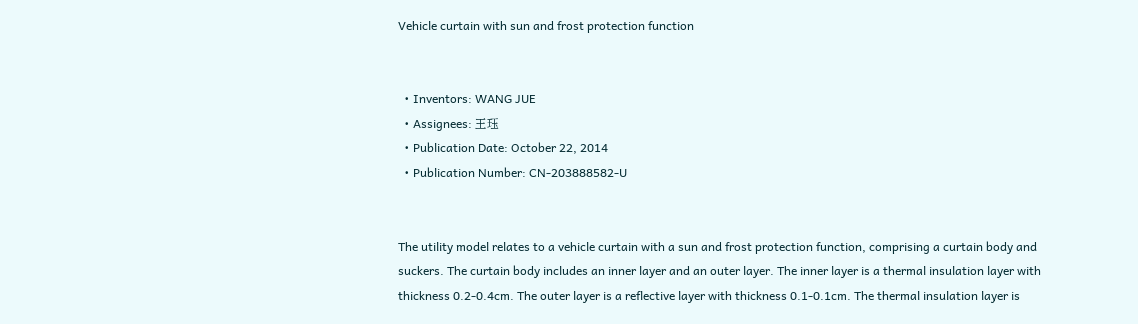Vehicle curtain with sun and frost protection function


  • Inventors: WANG JUE
  • Assignees: 王珏
  • Publication Date: October 22, 2014
  • Publication Number: CN-203888582-U


The utility model relates to a vehicle curtain with a sun and frost protection function, comprising a curtain body and suckers. The curtain body includes an inner layer and an outer layer. The inner layer is a thermal insulation layer with thickness 0.2-0.4cm. The outer layer is a reflective layer with thickness 0.1-0.1cm. The thermal insulation layer is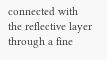connected with the reflective layer through a fine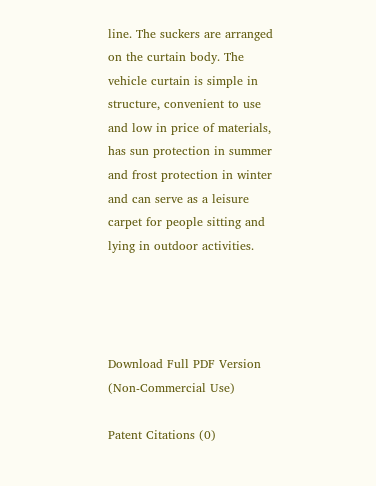line. The suckers are arranged on the curtain body. The vehicle curtain is simple in structure, convenient to use and low in price of materials, has sun protection in summer and frost protection in winter and can serve as a leisure carpet for people sitting and lying in outdoor activities.




Download Full PDF Version (Non-Commercial Use)

Patent Citations (0)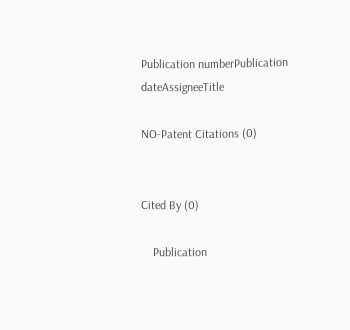Publication numberPublication dateAssigneeTitle

NO-Patent Citations (0)


Cited By (0)

    Publication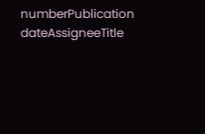numberPublication dateAssigneeTitle